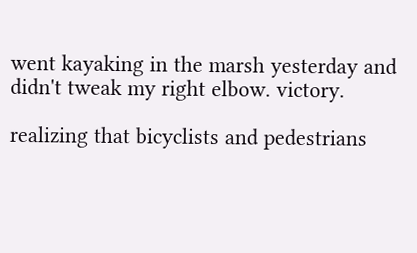went kayaking in the marsh yesterday and didn't tweak my right elbow. victory.

realizing that bicyclists and pedestrians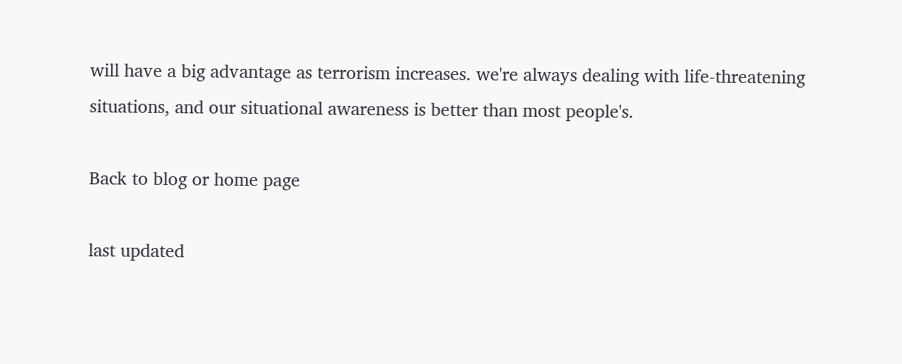will have a big advantage as terrorism increases. we're always dealing with life-threatening situations, and our situational awareness is better than most people's.

Back to blog or home page

last updated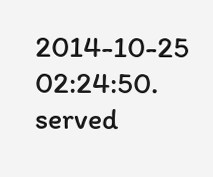2014-10-25 02:24:50. served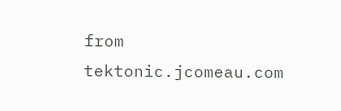from tektonic.jcomeau.com